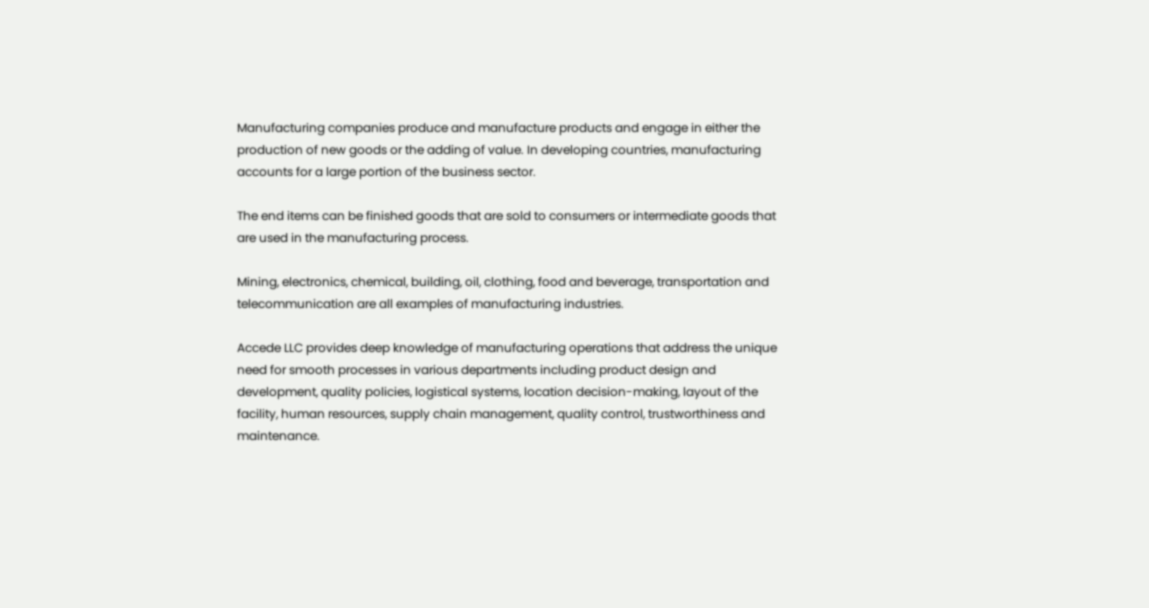Manufacturing companies produce and manufacture products and engage in either the production of new goods or the adding of value. In developing countries, manufacturing accounts for a large portion of the business sector.

The end items can be finished goods that are sold to consumers or intermediate goods that are used in the manufacturing process.

Mining, electronics, chemical, building, oil, clothing, food and beverage, transportation and telecommunication are all examples of manufacturing industries.

Accede LLC provides deep knowledge of manufacturing operations that address the unique need for smooth processes in various departments including product design and development, quality policies, logistical systems, location decision-making, layout of the facility, human resources, supply chain management, quality control, trustworthiness and maintenance.